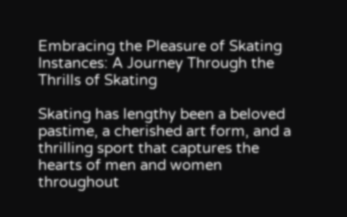Embracing the Pleasure of Skating Instances: A Journey Through the Thrills of Skating

Skating has lengthy been a beloved pastime, a cherished art form, and a thrilling sport that captures the hearts of men and women throughout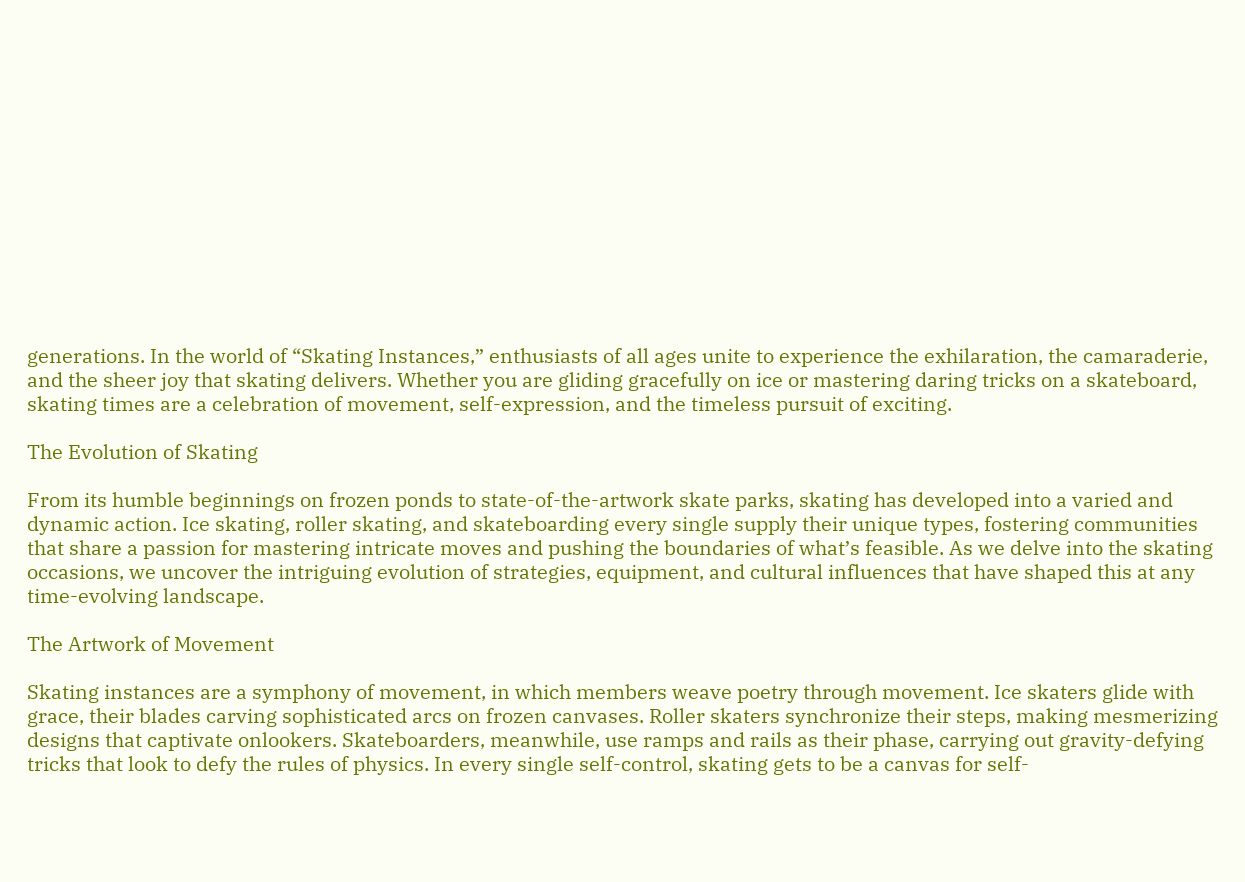generations. In the world of “Skating Instances,” enthusiasts of all ages unite to experience the exhilaration, the camaraderie, and the sheer joy that skating delivers. Whether you are gliding gracefully on ice or mastering daring tricks on a skateboard, skating times are a celebration of movement, self-expression, and the timeless pursuit of exciting.

The Evolution of Skating

From its humble beginnings on frozen ponds to state-of-the-artwork skate parks, skating has developed into a varied and dynamic action. Ice skating, roller skating, and skateboarding every single supply their unique types, fostering communities that share a passion for mastering intricate moves and pushing the boundaries of what’s feasible. As we delve into the skating occasions, we uncover the intriguing evolution of strategies, equipment, and cultural influences that have shaped this at any time-evolving landscape.

The Artwork of Movement

Skating instances are a symphony of movement, in which members weave poetry through movement. Ice skaters glide with grace, their blades carving sophisticated arcs on frozen canvases. Roller skaters synchronize their steps, making mesmerizing designs that captivate onlookers. Skateboarders, meanwhile, use ramps and rails as their phase, carrying out gravity-defying tricks that look to defy the rules of physics. In every single self-control, skating gets to be a canvas for self-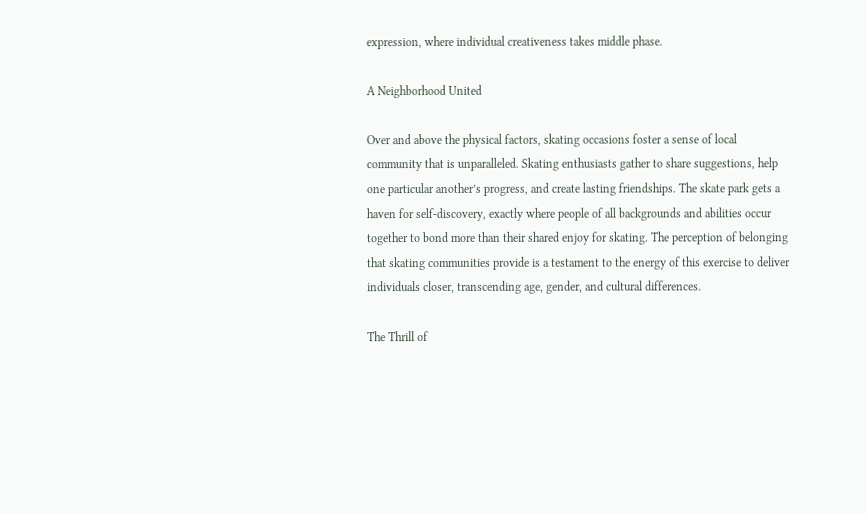expression, where individual creativeness takes middle phase.

A Neighborhood United

Over and above the physical factors, skating occasions foster a sense of local community that is unparalleled. Skating enthusiasts gather to share suggestions, help one particular another’s progress, and create lasting friendships. The skate park gets a haven for self-discovery, exactly where people of all backgrounds and abilities occur together to bond more than their shared enjoy for skating. The perception of belonging that skating communities provide is a testament to the energy of this exercise to deliver individuals closer, transcending age, gender, and cultural differences.

The Thrill of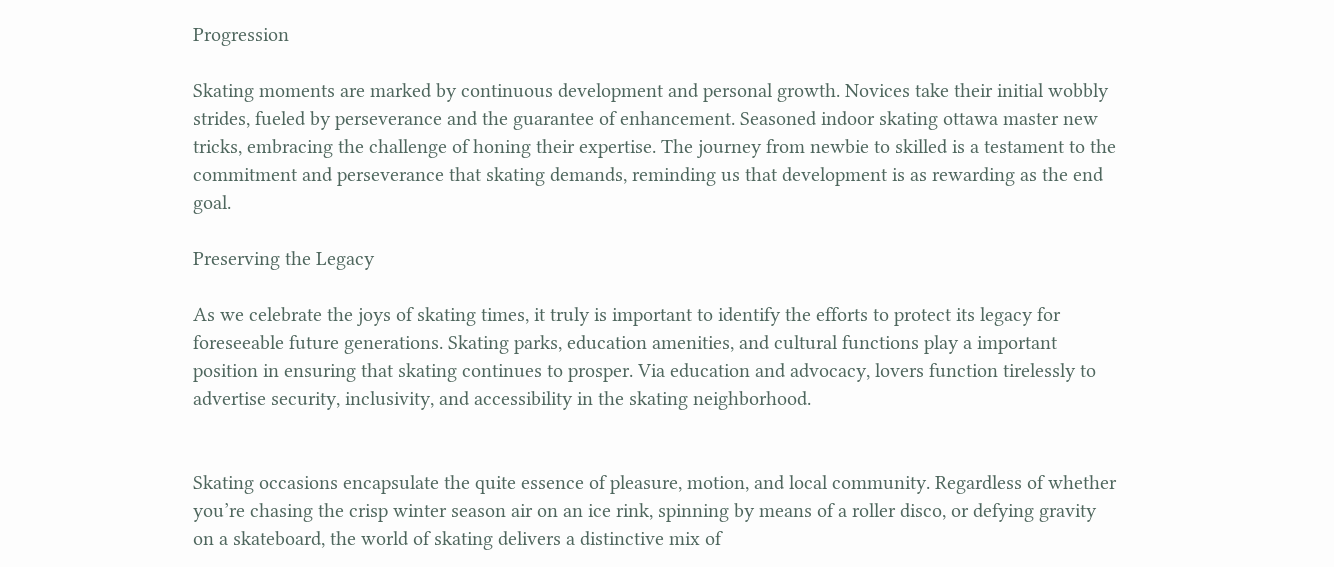Progression

Skating moments are marked by continuous development and personal growth. Novices take their initial wobbly strides, fueled by perseverance and the guarantee of enhancement. Seasoned indoor skating ottawa master new tricks, embracing the challenge of honing their expertise. The journey from newbie to skilled is a testament to the commitment and perseverance that skating demands, reminding us that development is as rewarding as the end goal.

Preserving the Legacy

As we celebrate the joys of skating times, it truly is important to identify the efforts to protect its legacy for foreseeable future generations. Skating parks, education amenities, and cultural functions play a important position in ensuring that skating continues to prosper. Via education and advocacy, lovers function tirelessly to advertise security, inclusivity, and accessibility in the skating neighborhood.


Skating occasions encapsulate the quite essence of pleasure, motion, and local community. Regardless of whether you’re chasing the crisp winter season air on an ice rink, spinning by means of a roller disco, or defying gravity on a skateboard, the world of skating delivers a distinctive mix of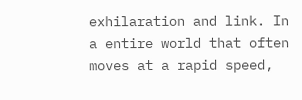exhilaration and link. In a entire world that often moves at a rapid speed,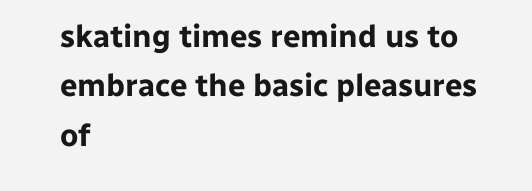skating times remind us to embrace the basic pleasures of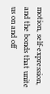motion, self-expression, and the bonds that unite us on and off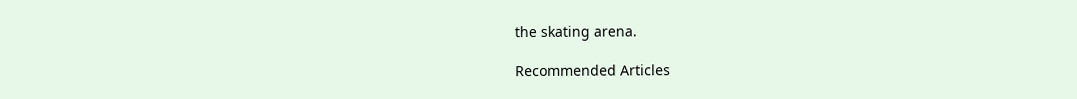the skating arena.

Recommended Articles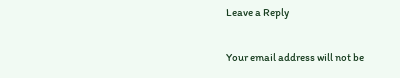Leave a Reply

Your email address will not be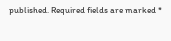published. Required fields are marked *